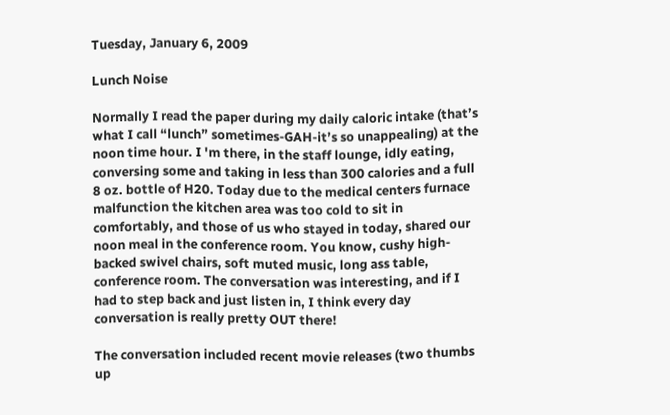Tuesday, January 6, 2009

Lunch Noise

Normally I read the paper during my daily caloric intake (that’s what I call “lunch” sometimes-GAH-it’s so unappealing) at the noon time hour. I 'm there, in the staff lounge, idly eating, conversing some and taking in less than 300 calories and a full 8 oz. bottle of H20. Today due to the medical centers furnace malfunction the kitchen area was too cold to sit in comfortably, and those of us who stayed in today, shared our noon meal in the conference room. You know, cushy high-backed swivel chairs, soft muted music, long ass table, conference room. The conversation was interesting, and if I had to step back and just listen in, I think every day conversation is really pretty OUT there!

The conversation included recent movie releases (two thumbs up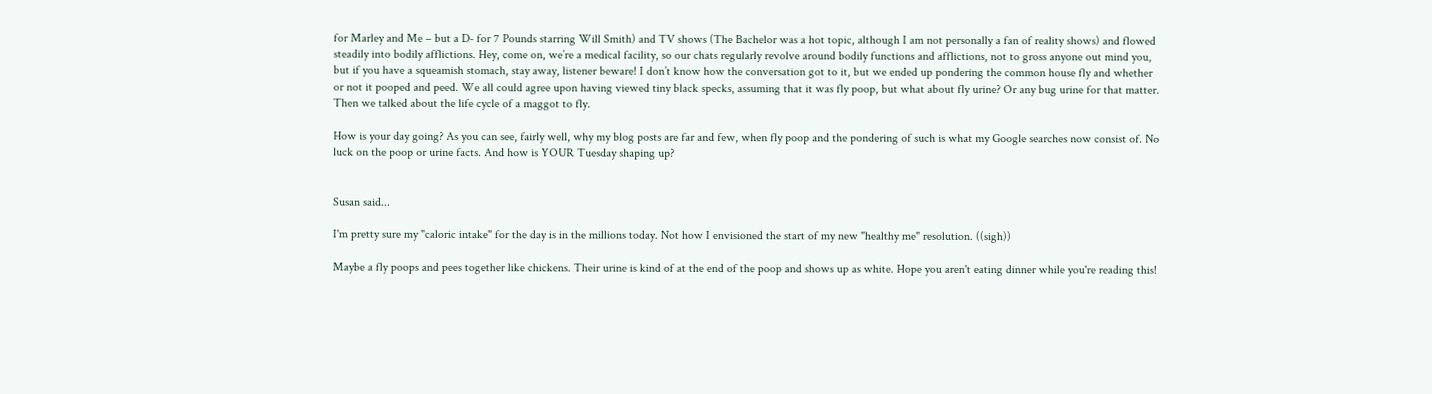for Marley and Me – but a D- for 7 Pounds starring Will Smith) and TV shows (The Bachelor was a hot topic, although I am not personally a fan of reality shows) and flowed steadily into bodily afflictions. Hey, come on, we’re a medical facility, so our chats regularly revolve around bodily functions and afflictions, not to gross anyone out mind you, but if you have a squeamish stomach, stay away, listener beware! I don’t know how the conversation got to it, but we ended up pondering the common house fly and whether or not it pooped and peed. We all could agree upon having viewed tiny black specks, assuming that it was fly poop, but what about fly urine? Or any bug urine for that matter. Then we talked about the life cycle of a maggot to fly.

How is your day going? As you can see, fairly well, why my blog posts are far and few, when fly poop and the pondering of such is what my Google searches now consist of. No luck on the poop or urine facts. And how is YOUR Tuesday shaping up?


Susan said...

I'm pretty sure my "caloric intake" for the day is in the millions today. Not how I envisioned the start of my new "healthy me" resolution. ((sigh))

Maybe a fly poops and pees together like chickens. Their urine is kind of at the end of the poop and shows up as white. Hope you aren't eating dinner while you're reading this!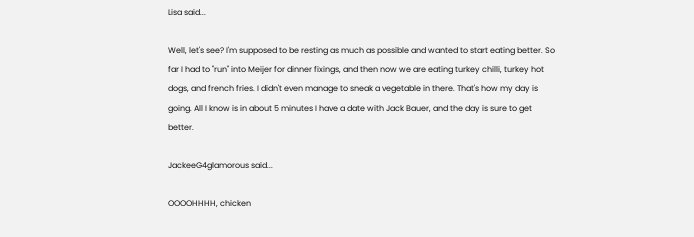Lisa said...

Well, let's see? I'm supposed to be resting as much as possible and wanted to start eating better. So far I had to "run" into Meijer for dinner fixings, and then now we are eating turkey chilli, turkey hot dogs, and french fries. I didn't even manage to sneak a vegetable in there. That's how my day is going. All I know is in about 5 minutes I have a date with Jack Bauer, and the day is sure to get better.

JackeeG4glamorous said...

OOOOHHHH, chicken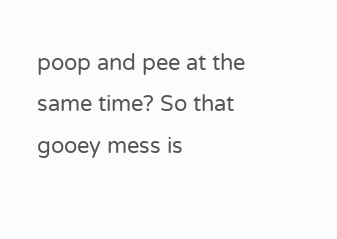poop and pee at the same time? So that gooey mess is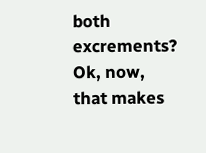both excrements? Ok, now, that makes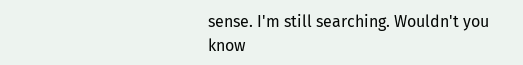sense. I'm still searching. Wouldn't you know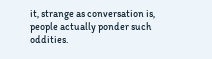it, strange as conversation is, people actually ponder such oddities.